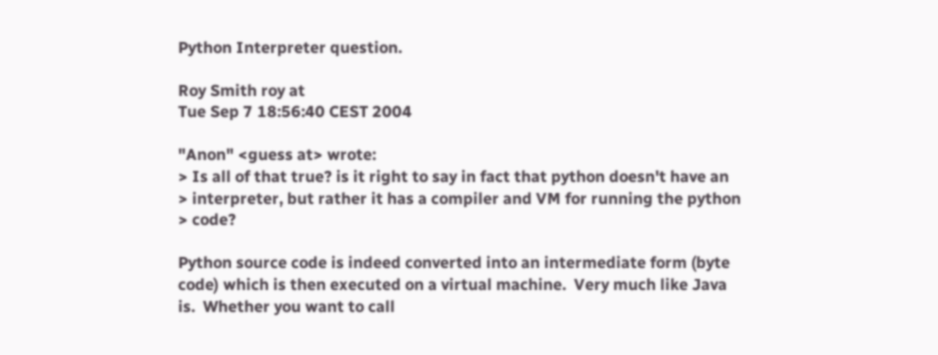Python Interpreter question.

Roy Smith roy at
Tue Sep 7 18:56:40 CEST 2004

"Anon" <guess at> wrote:
> Is all of that true? is it right to say in fact that python doesn't have an
> interpreter, but rather it has a compiler and VM for running the python
> code?

Python source code is indeed converted into an intermediate form (byte
code) which is then executed on a virtual machine.  Very much like Java
is.  Whether you want to call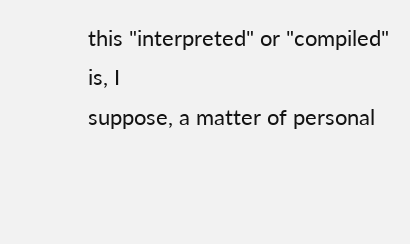this "interpreted" or "compiled" is, I
suppose, a matter of personal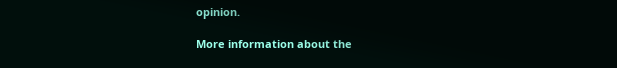opinion.

More information about the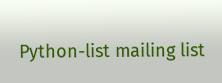Python-list mailing list